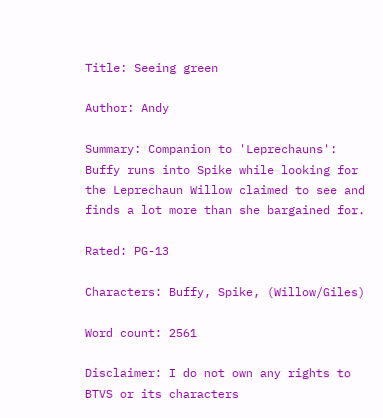Title: Seeing green

Author: Andy

Summary: Companion to 'Leprechauns': Buffy runs into Spike while looking for the Leprechaun Willow claimed to see and finds a lot more than she bargained for.

Rated: PG-13

Characters: Buffy, Spike, (Willow/Giles)

Word count: 2561

Disclaimer: I do not own any rights to BTVS or its characters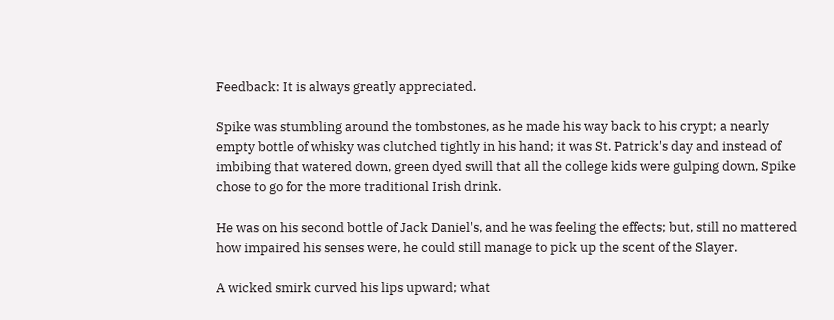Feedback: It is always greatly appreciated.

Spike was stumbling around the tombstones, as he made his way back to his crypt; a nearly empty bottle of whisky was clutched tightly in his hand; it was St. Patrick's day and instead of imbibing that watered down, green dyed swill that all the college kids were gulping down, Spike chose to go for the more traditional Irish drink.

He was on his second bottle of Jack Daniel's, and he was feeling the effects; but, still no mattered how impaired his senses were, he could still manage to pick up the scent of the Slayer.

A wicked smirk curved his lips upward; what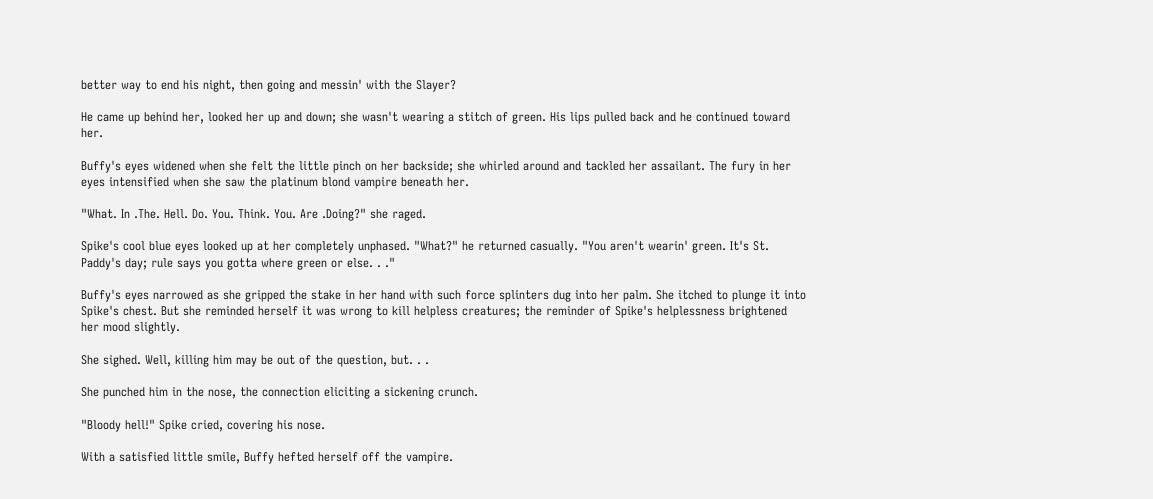better way to end his night, then going and messin' with the Slayer?

He came up behind her, looked her up and down; she wasn't wearing a stitch of green. His lips pulled back and he continued toward her.

Buffy's eyes widened when she felt the little pinch on her backside; she whirled around and tackled her assailant. The fury in her eyes intensified when she saw the platinum blond vampire beneath her.

"What. In .The. Hell. Do. You. Think. You. Are .Doing?" she raged.

Spike's cool blue eyes looked up at her completely unphased. "What?" he returned casually. "You aren't wearin' green. It's St. Paddy's day; rule says you gotta where green or else. . ."

Buffy's eyes narrowed as she gripped the stake in her hand with such force splinters dug into her palm. She itched to plunge it into Spike's chest. But she reminded herself it was wrong to kill helpless creatures; the reminder of Spike's helplessness brightened her mood slightly.

She sighed. Well, killing him may be out of the question, but. . .

She punched him in the nose, the connection eliciting a sickening crunch.

"Bloody hell!" Spike cried, covering his nose.

With a satisfied little smile, Buffy hefted herself off the vampire.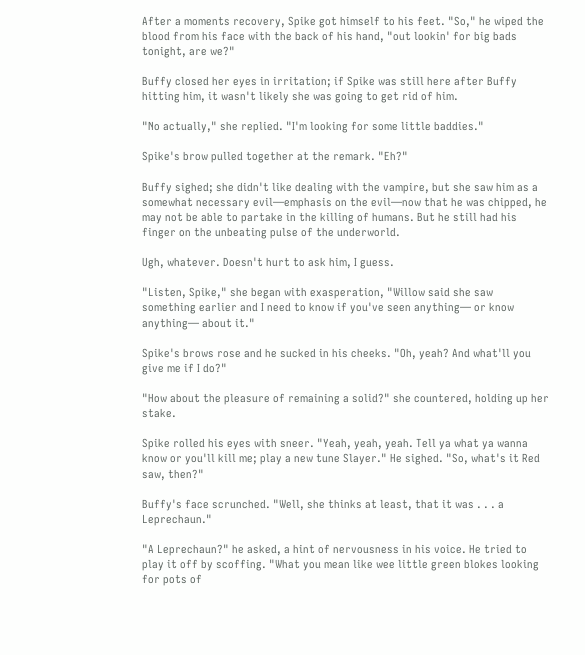After a moments recovery, Spike got himself to his feet. "So," he wiped the blood from his face with the back of his hand, "out lookin' for big bads tonight, are we?"

Buffy closed her eyes in irritation; if Spike was still here after Buffy hitting him, it wasn't likely she was going to get rid of him.

"No actually," she replied. "I'm looking for some little baddies."

Spike's brow pulled together at the remark. "Eh?"

Buffy sighed; she didn't like dealing with the vampire, but she saw him as a somewhat necessary evil—emphasis on the evil—now that he was chipped, he may not be able to partake in the killing of humans. But he still had his finger on the unbeating pulse of the underworld.

Ugh, whatever. Doesn't hurt to ask him, I guess.

"Listen, Spike," she began with exasperation, "Willow said she saw something earlier and I need to know if you've seen anything— or know anything— about it."

Spike's brows rose and he sucked in his cheeks. "Oh, yeah? And what'll you give me if I do?"

"How about the pleasure of remaining a solid?" she countered, holding up her stake.

Spike rolled his eyes with sneer. "Yeah, yeah, yeah. Tell ya what ya wanna know or you'll kill me; play a new tune Slayer." He sighed. "So, what's it Red saw, then?"

Buffy's face scrunched. "Well, she thinks at least, that it was . . . a Leprechaun."

"A Leprechaun?" he asked, a hint of nervousness in his voice. He tried to play it off by scoffing. "What you mean like wee little green blokes looking for pots of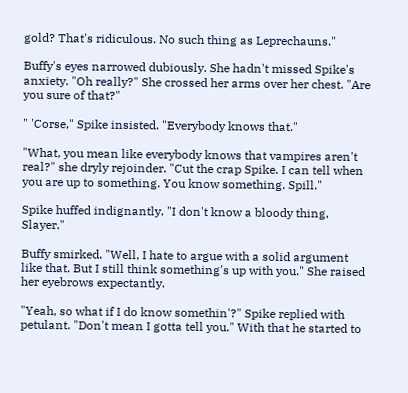gold? That's ridiculous. No such thing as Leprechauns."

Buffy's eyes narrowed dubiously. She hadn't missed Spike's anxiety. "Oh really?" She crossed her arms over her chest. "Are you sure of that?"

" 'Corse," Spike insisted. "Everybody knows that."

"What, you mean like everybody knows that vampires aren't real?" she dryly rejoinder. "Cut the crap Spike. I can tell when you are up to something. You know something. Spill."

Spike huffed indignantly. "I don't know a bloody thing, Slayer."

Buffy smirked. "Well, I hate to argue with a solid argument like that. But I still think something's up with you." She raised her eyebrows expectantly.

"Yeah, so what if I do know somethin'?" Spike replied with petulant. "Don't mean I gotta tell you." With that he started to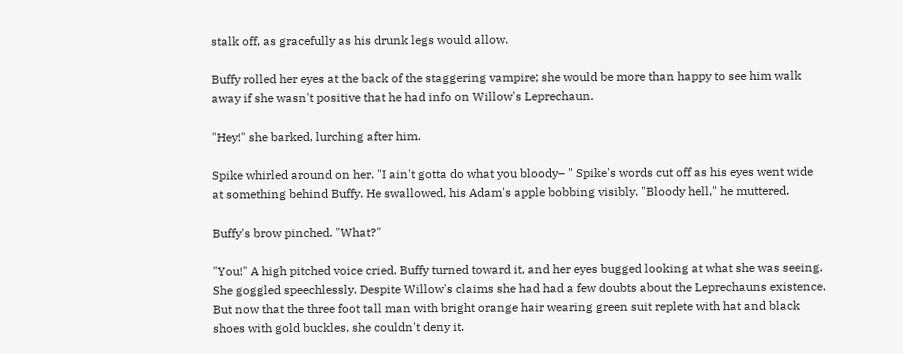stalk off, as gracefully as his drunk legs would allow.

Buffy rolled her eyes at the back of the staggering vampire; she would be more than happy to see him walk away if she wasn't positive that he had info on Willow's Leprechaun.

"Hey!" she barked, lurching after him.

Spike whirled around on her. "I ain't gotta do what you bloody– " Spike's words cut off as his eyes went wide at something behind Buffy. He swallowed, his Adam's apple bobbing visibly. "Bloody hell," he muttered.

Buffy's brow pinched. "What?"

"You!" A high pitched voice cried. Buffy turned toward it, and her eyes bugged looking at what she was seeing. She goggled speechlessly. Despite Willow's claims she had had a few doubts about the Leprechauns existence. But now that the three foot tall man with bright orange hair wearing green suit replete with hat and black shoes with gold buckles, she couldn't deny it.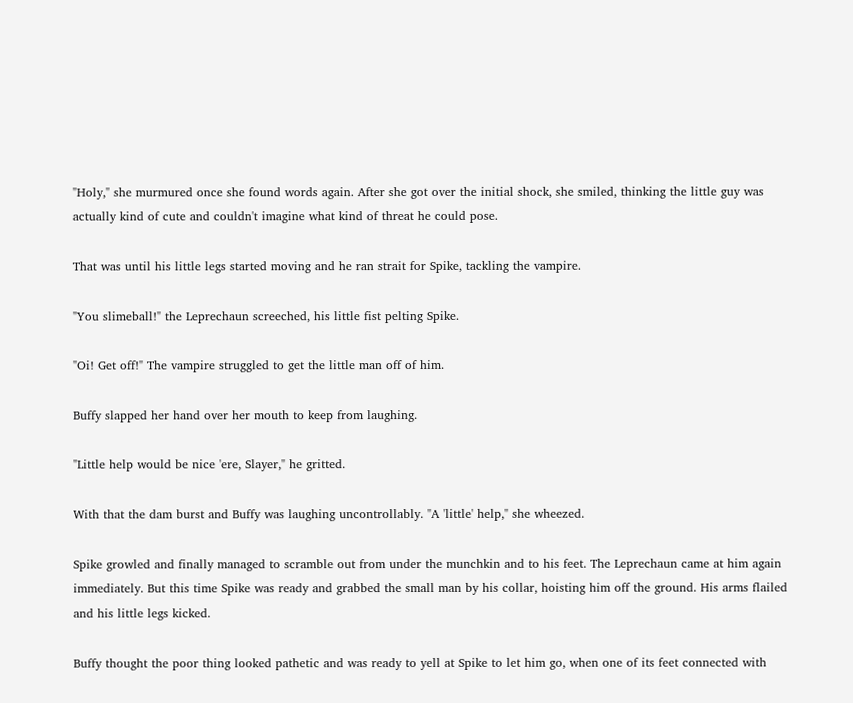"Holy," she murmured once she found words again. After she got over the initial shock, she smiled, thinking the little guy was actually kind of cute and couldn't imagine what kind of threat he could pose.

That was until his little legs started moving and he ran strait for Spike, tackling the vampire.

"You slimeball!" the Leprechaun screeched, his little fist pelting Spike.

"Oi! Get off!" The vampire struggled to get the little man off of him.

Buffy slapped her hand over her mouth to keep from laughing.

"Little help would be nice 'ere, Slayer," he gritted.

With that the dam burst and Buffy was laughing uncontrollably. "A 'little' help," she wheezed.

Spike growled and finally managed to scramble out from under the munchkin and to his feet. The Leprechaun came at him again immediately. But this time Spike was ready and grabbed the small man by his collar, hoisting him off the ground. His arms flailed and his little legs kicked.

Buffy thought the poor thing looked pathetic and was ready to yell at Spike to let him go, when one of its feet connected with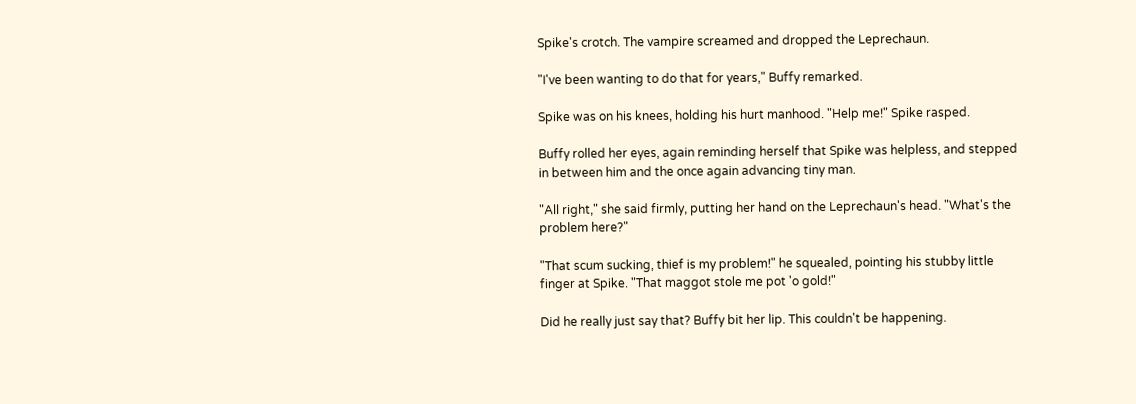Spike's crotch. The vampire screamed and dropped the Leprechaun.

"I've been wanting to do that for years," Buffy remarked.

Spike was on his knees, holding his hurt manhood. "Help me!" Spike rasped.

Buffy rolled her eyes, again reminding herself that Spike was helpless, and stepped in between him and the once again advancing tiny man.

"All right," she said firmly, putting her hand on the Leprechaun's head. "What's the problem here?"

"That scum sucking, thief is my problem!" he squealed, pointing his stubby little finger at Spike. "That maggot stole me pot 'o gold!"

Did he really just say that? Buffy bit her lip. This couldn't be happening.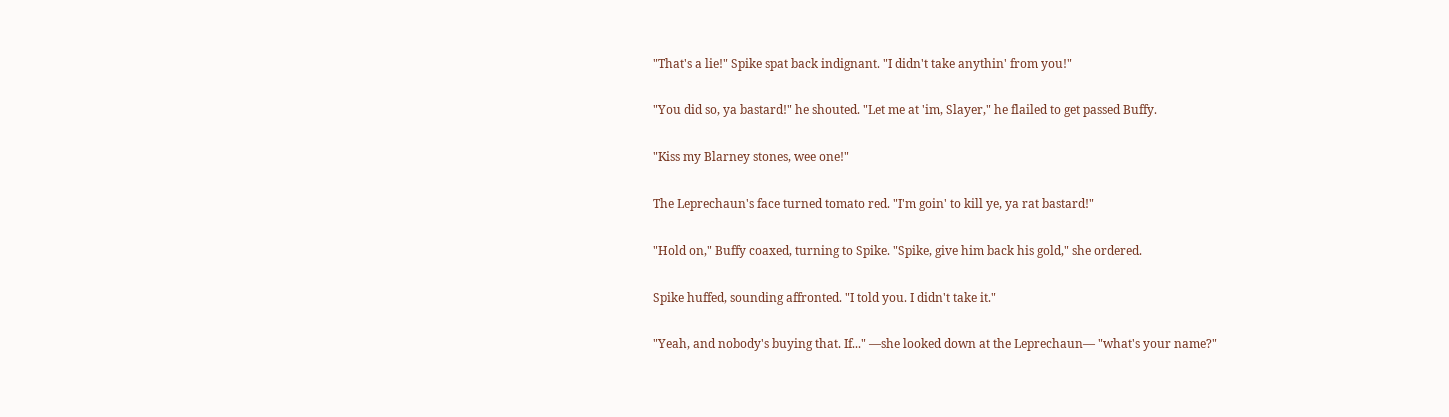"That's a lie!" Spike spat back indignant. "I didn't take anythin' from you!"

"You did so, ya bastard!" he shouted. "Let me at 'im, Slayer," he flailed to get passed Buffy.

"Kiss my Blarney stones, wee one!"

The Leprechaun's face turned tomato red. "I'm goin' to kill ye, ya rat bastard!"

"Hold on," Buffy coaxed, turning to Spike. "Spike, give him back his gold," she ordered.

Spike huffed, sounding affronted. "I told you. I didn't take it."

"Yeah, and nobody's buying that. If..." —she looked down at the Leprechaun— "what's your name?"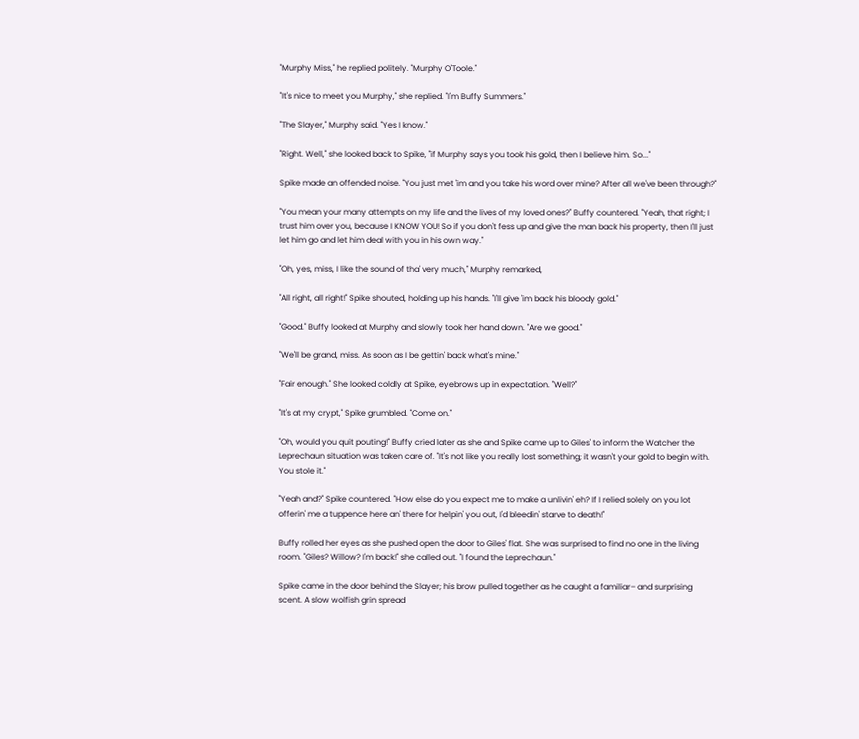"Murphy Miss," he replied politely. "Murphy O'Toole."

"It's nice to meet you Murphy," she replied. "I'm Buffy Summers."

"The Slayer," Murphy said. "Yes I know."

"Right. Well," she looked back to Spike, "if Murphy says you took his gold, then I believe him. So..."

Spike made an offended noise. "You just met 'im and you take his word over mine? After all we've been through?"

"You mean your many attempts on my life and the lives of my loved ones?" Buffy countered. "Yeah, that right; I trust him over you, because I KNOW YOU! So if you don't fess up and give the man back his property, then I'll just let him go and let him deal with you in his own way."

"Oh, yes, miss, I like the sound of tha' very much," Murphy remarked,

"All right, all right!" Spike shouted, holding up his hands. "I'll give 'im back his bloody gold."

"Good." Buffy looked at Murphy and slowly took her hand down. "Are we good."

"We'll be grand, miss. As soon as I be gettin' back what's mine."

"Fair enough." She looked coldly at Spike, eyebrows up in expectation. "Well?"

"It's at my crypt," Spike grumbled. "Come on."

"Oh, would you quit pouting!" Buffy cried later as she and Spike came up to Giles' to inform the Watcher the Leprechaun situation was taken care of. "It's not like you really lost something; it wasn't your gold to begin with. You stole it."

"Yeah and?" Spike countered. "How else do you expect me to make a unlivin' eh? If I relied solely on you lot offerin' me a tuppence here an' there for helpin' you out, I'd bleedin' starve to death!"

Buffy rolled her eyes as she pushed open the door to Giles' flat. She was surprised to find no one in the living room. "Giles? Willow? I'm back!" she called out. "I found the Leprechaun."

Spike came in the door behind the Slayer; his brow pulled together as he caught a familiar– and surprising scent. A slow wolfish grin spread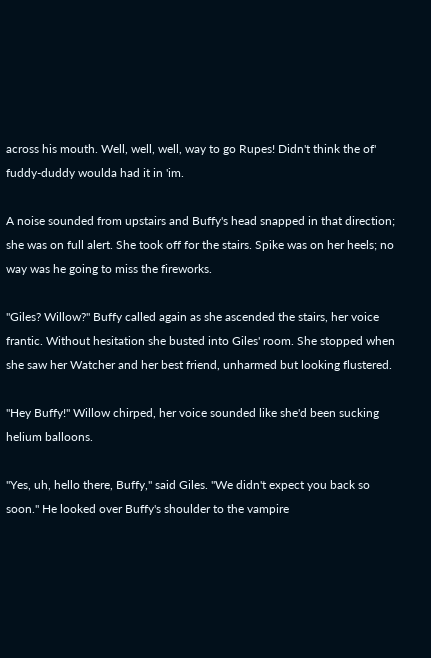across his mouth. Well, well, well, way to go Rupes! Didn't think the of' fuddy-duddy woulda had it in 'im.

A noise sounded from upstairs and Buffy's head snapped in that direction; she was on full alert. She took off for the stairs. Spike was on her heels; no way was he going to miss the fireworks.

"Giles? Willow?" Buffy called again as she ascended the stairs, her voice frantic. Without hesitation she busted into Giles' room. She stopped when she saw her Watcher and her best friend, unharmed but looking flustered.

"Hey Buffy!" Willow chirped, her voice sounded like she'd been sucking helium balloons.

"Yes, uh, hello there, Buffy," said Giles. "We didn't expect you back so soon." He looked over Buffy's shoulder to the vampire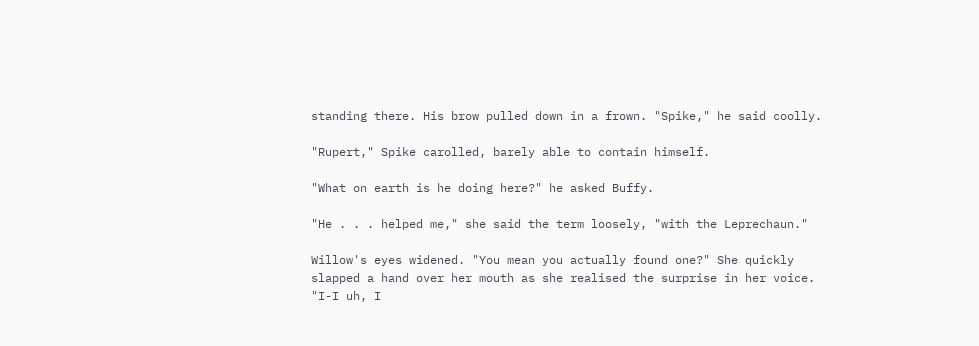standing there. His brow pulled down in a frown. "Spike," he said coolly.

"Rupert," Spike carolled, barely able to contain himself.

"What on earth is he doing here?" he asked Buffy.

"He . . . helped me," she said the term loosely, "with the Leprechaun."

Willow's eyes widened. "You mean you actually found one?" She quickly slapped a hand over her mouth as she realised the surprise in her voice. "I-I uh, I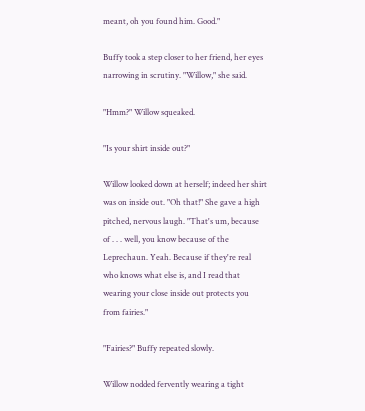meant, oh you found him. Good."

Buffy took a step closer to her friend, her eyes narrowing in scrutiny. "Willow," she said.

"Hmm?" Willow squeaked.

"Is your shirt inside out?"

Willow looked down at herself; indeed her shirt was on inside out. "Oh that!" She gave a high pitched, nervous laugh. "That's um, because of . . . well, you know because of the Leprechaun. Yeah. Because if they're real who knows what else is, and I read that wearing your close inside out protects you from fairies."

"Fairies?" Buffy repeated slowly.

Willow nodded fervently wearing a tight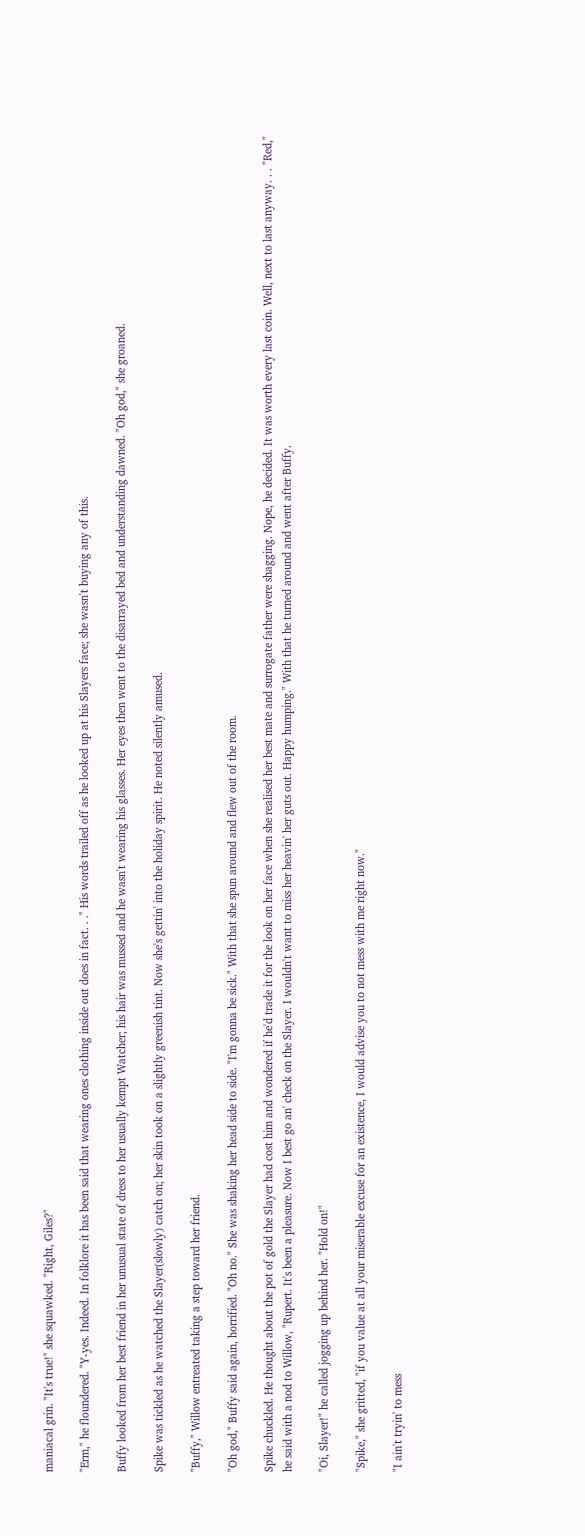maniacal grin. "It's true!" she squawked. "Right, Giles?"

"Erm," he floundered. "Y-yes. Indeed. In folklore it has been said that wearing ones clothing inside out does in fact. . ." His words trailed off as he looked up at his Slayers face; she wasn't buying any of this.

Buffy looked from her best friend in her unusual state of dress to her usually kempt Watcher; his hair was mussed and he wasn't wearing his glasses. Her eyes then went to the disarrayed bed and understanding dawned. "Oh god," she groaned.

Spike was tickled as he watched the Slayer(slowly) catch on; her skin took on a slightly greenish tint. Now she's gettin' into the holiday spirit. He noted silently amused.

"Buffy," Willow entreated taking a step toward her friend.

"Oh god," Buffy said again, horrified. "Oh no." She was shaking her head side to side. "I'm gonna be sick." With that she spun around and flew out of the room.

Spike chuckled. He thought about the pot of gold the Slayer had cost him and wondered if he'd trade it for the look on her face when she realised her best mate and surrogate father were shagging. Nope, he decided. It was worth every last coin. Well, next to last anyway. . . "Red," he said with a nod to Willow, "Rupert. It's been a pleasure. Now I best go an' check on the Slayer. I wouldn't want to miss her heavin' her guts out. Happy humping." With that he turned around and went after Buffy.

"Oi, Slayer!" he called jogging up behind her. "Hold on!"

"Spike," she gritted, "if you value at all your miserable excuse for an existence, I would advise you to not mess with me right now."

"I ain't tryin' to mess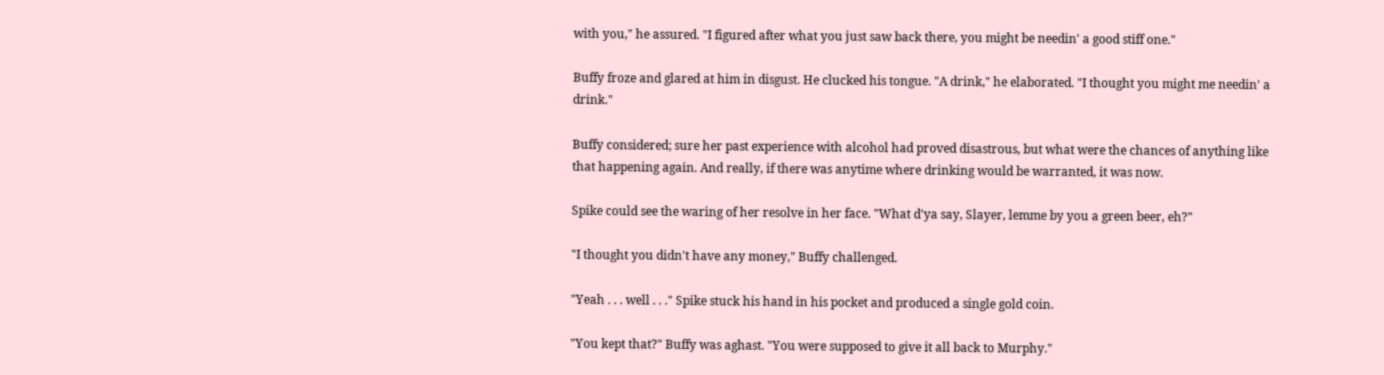with you," he assured. "I figured after what you just saw back there, you might be needin' a good stiff one."

Buffy froze and glared at him in disgust. He clucked his tongue. "A drink," he elaborated. "I thought you might me needin' a drink."

Buffy considered; sure her past experience with alcohol had proved disastrous, but what were the chances of anything like that happening again. And really, if there was anytime where drinking would be warranted, it was now.

Spike could see the waring of her resolve in her face. "What d'ya say, Slayer, lemme by you a green beer, eh?"

"I thought you didn't have any money," Buffy challenged.

"Yeah . . . well . . ." Spike stuck his hand in his pocket and produced a single gold coin.

"You kept that?" Buffy was aghast. "You were supposed to give it all back to Murphy."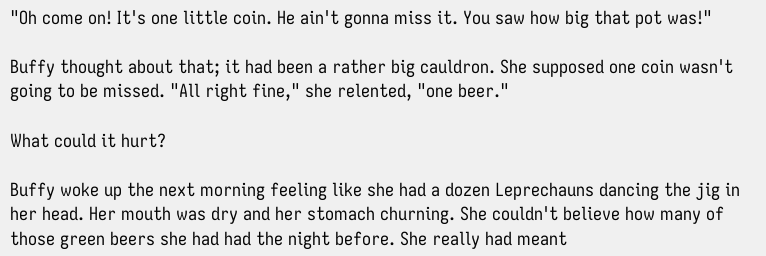"Oh come on! It's one little coin. He ain't gonna miss it. You saw how big that pot was!"

Buffy thought about that; it had been a rather big cauldron. She supposed one coin wasn't going to be missed. "All right fine," she relented, "one beer."

What could it hurt?

Buffy woke up the next morning feeling like she had a dozen Leprechauns dancing the jig in her head. Her mouth was dry and her stomach churning. She couldn't believe how many of those green beers she had had the night before. She really had meant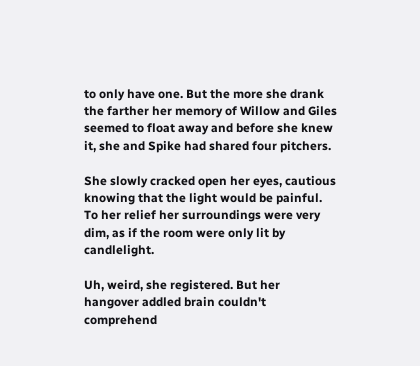to only have one. But the more she drank the farther her memory of Willow and Giles seemed to float away and before she knew it, she and Spike had shared four pitchers.

She slowly cracked open her eyes, cautious knowing that the light would be painful. To her relief her surroundings were very dim, as if the room were only lit by candlelight.

Uh, weird, she registered. But her hangover addled brain couldn't comprehend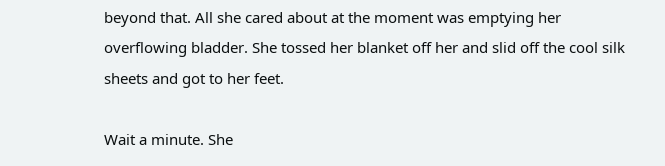beyond that. All she cared about at the moment was emptying her overflowing bladder. She tossed her blanket off her and slid off the cool silk sheets and got to her feet.

Wait a minute. She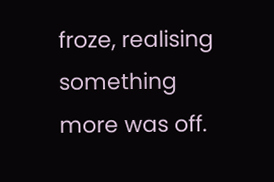froze, realising something more was off.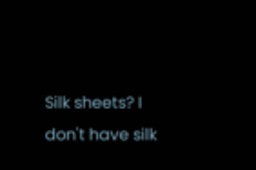Silk sheets? I don't have silk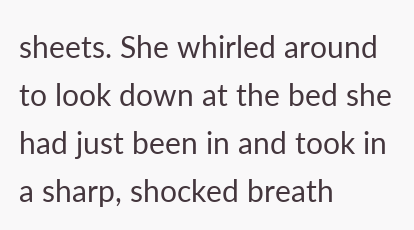sheets. She whirled around to look down at the bed she had just been in and took in a sharp, shocked breath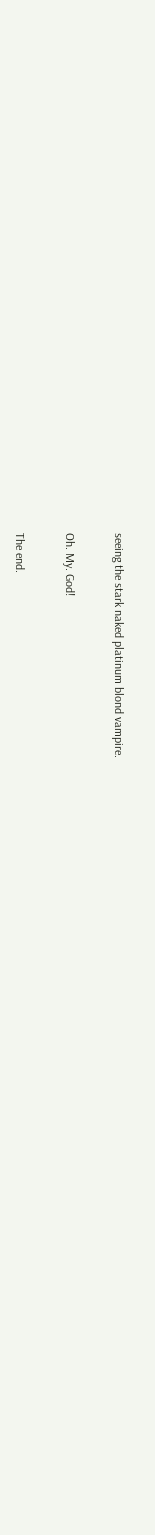seeing the stark naked platinum blond vampire.

Oh. My. God!

The end.